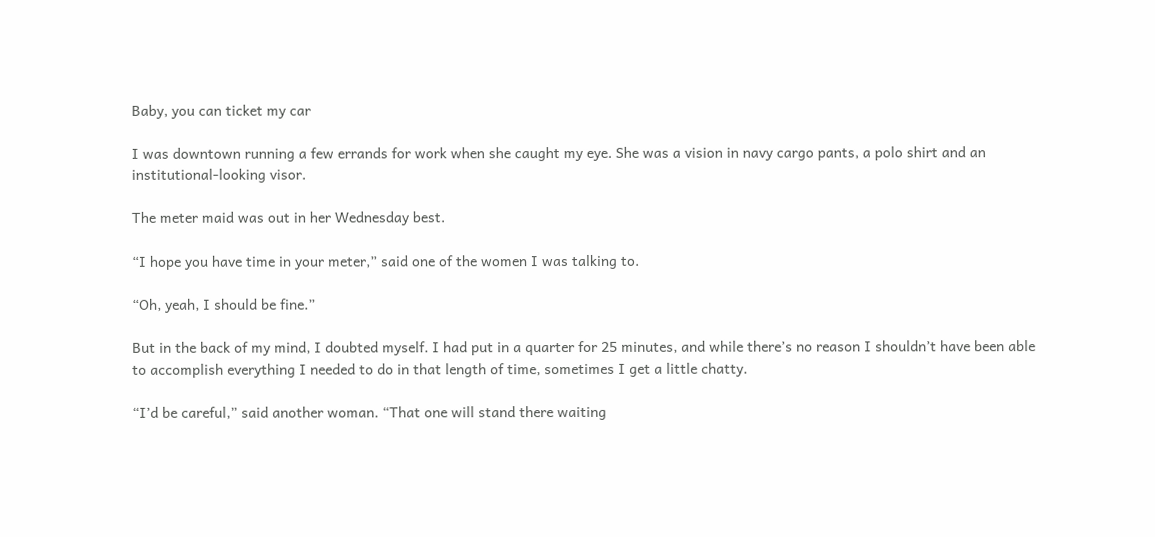Baby, you can ticket my car

I was downtown running a few errands for work when she caught my eye. She was a vision in navy cargo pants, a polo shirt and an institutional-looking visor.

The meter maid was out in her Wednesday best.

“I hope you have time in your meter,” said one of the women I was talking to.

“Oh, yeah, I should be fine.”

But in the back of my mind, I doubted myself. I had put in a quarter for 25 minutes, and while there’s no reason I shouldn’t have been able to accomplish everything I needed to do in that length of time, sometimes I get a little chatty.

“I’d be careful,” said another woman. “That one will stand there waiting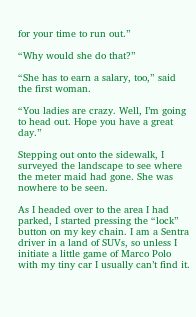for your time to run out.”

“Why would she do that?”

“She has to earn a salary, too,” said the first woman.

“You ladies are crazy. Well, I’m going to head out. Hope you have a great day.”

Stepping out onto the sidewalk, I surveyed the landscape to see where the meter maid had gone. She was nowhere to be seen.

As I headed over to the area I had parked, I started pressing the “lock” button on my key chain. I am a Sentra driver in a land of SUVs, so unless I initiate a little game of Marco Polo with my tiny car I usually can’t find it.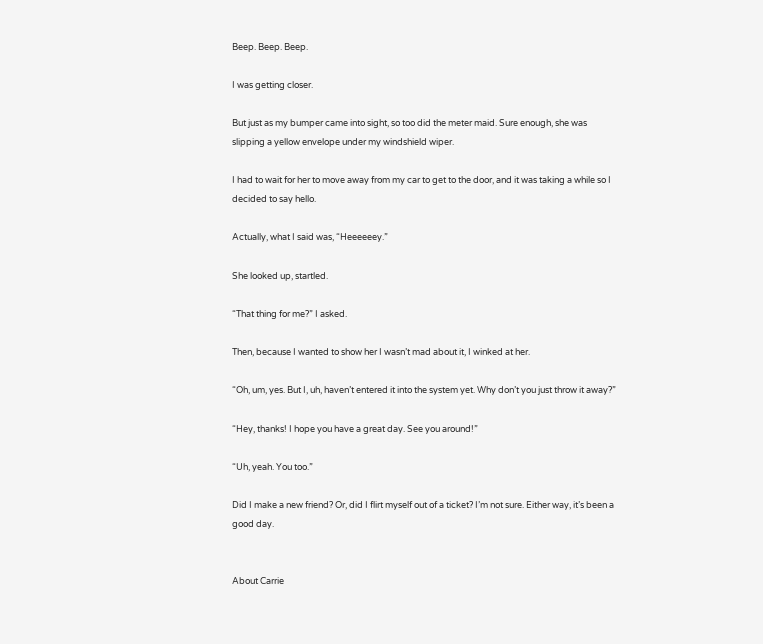Beep. Beep. Beep.

I was getting closer.

But just as my bumper came into sight, so too did the meter maid. Sure enough, she was slipping a yellow envelope under my windshield wiper.

I had to wait for her to move away from my car to get to the door, and it was taking a while so I decided to say hello.

Actually, what I said was, “Heeeeeey.”

She looked up, startled.

“That thing for me?” I asked.

Then, because I wanted to show her I wasn’t mad about it, I winked at her.

“Oh, um, yes. But I, uh, haven’t entered it into the system yet. Why don’t you just throw it away?”

“Hey, thanks! I hope you have a great day. See you around!”

“Uh, yeah. You too.”

Did I make a new friend? Or, did I flirt myself out of a ticket? I’m not sure. Either way, it’s been a good day.


About Carrie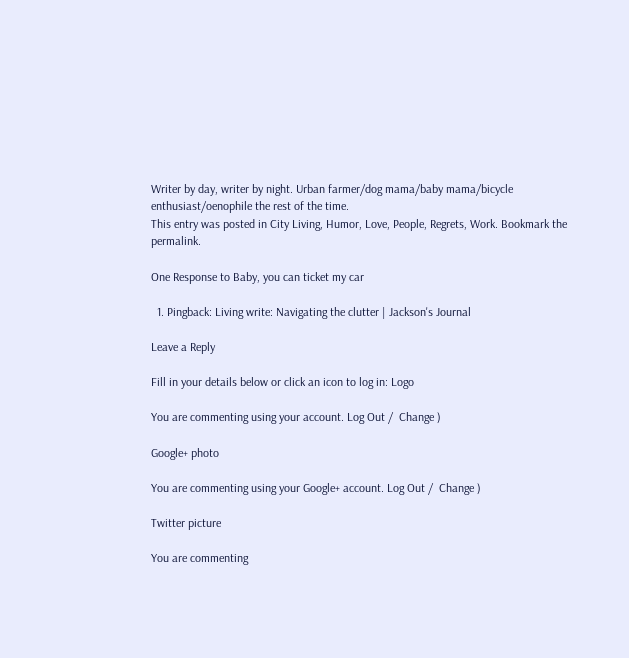Writer by day, writer by night. Urban farmer/dog mama/baby mama/bicycle enthusiast/oenophile the rest of the time.
This entry was posted in City Living, Humor, Love, People, Regrets, Work. Bookmark the permalink.

One Response to Baby, you can ticket my car

  1. Pingback: Living write: Navigating the clutter | Jackson's Journal

Leave a Reply

Fill in your details below or click an icon to log in: Logo

You are commenting using your account. Log Out /  Change )

Google+ photo

You are commenting using your Google+ account. Log Out /  Change )

Twitter picture

You are commenting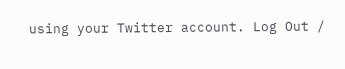using your Twitter account. Log Out /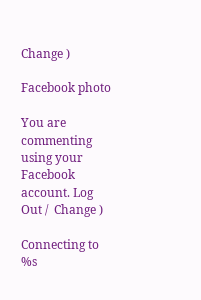Change )

Facebook photo

You are commenting using your Facebook account. Log Out /  Change )

Connecting to %s